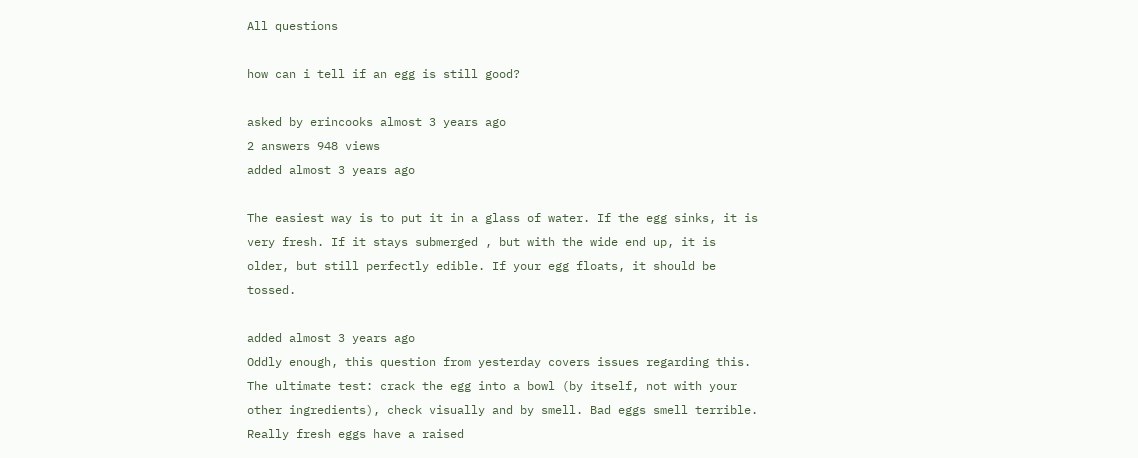All questions

how can i tell if an egg is still good?

asked by erincooks almost 3 years ago
2 answers 948 views
added almost 3 years ago

The easiest way is to put it in a glass of water. If the egg sinks, it is very fresh. If it stays submerged , but with the wide end up, it is older, but still perfectly edible. If your egg floats, it should be tossed.

added almost 3 years ago
Oddly enough, this question from yesterday covers issues regarding this. The ultimate test: crack the egg into a bowl (by itself, not with your other ingredients), check visually and by smell. Bad eggs smell terrible. Really fresh eggs have a raised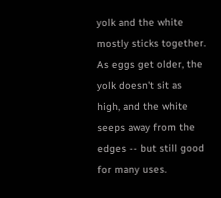yolk and the white mostly sticks together. As eggs get older, the yolk doesn't sit as high, and the white seeps away from the edges -- but still good for many uses.